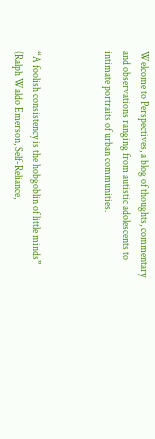Welcome to Perspectives, a blog of thoughts, commentary and observations ranging from autistic adolescents to intimate portraits of urban communities.



“A foolish consistency is the hobgoblin of little minds” (Ralph Waldo Emerson, Self-Reliance,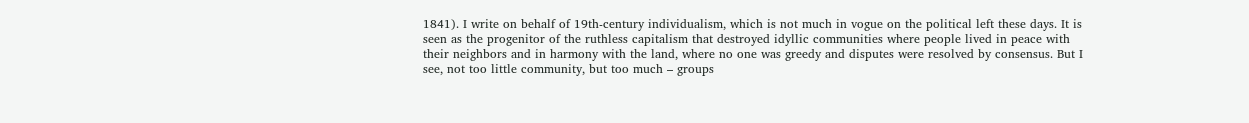1841). I write on behalf of 19th-century individualism, which is not much in vogue on the political left these days. It is seen as the progenitor of the ruthless capitalism that destroyed idyllic communities where people lived in peace with their neighbors and in harmony with the land, where no one was greedy and disputes were resolved by consensus. But I see, not too little community, but too much – groups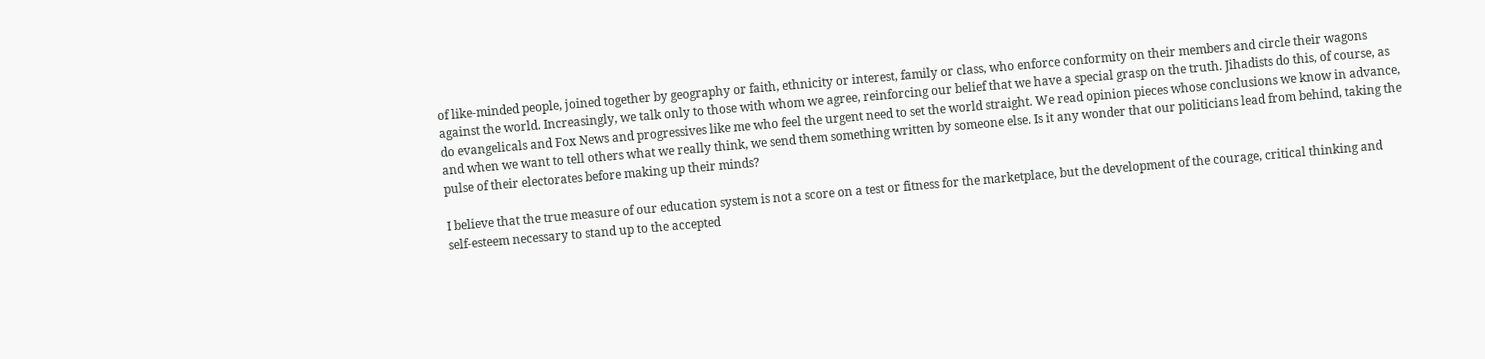of like-minded people, joined together by geography or faith, ethnicity or interest, family or class, who enforce conformity on their members and circle their wagons against the world. Increasingly, we talk only to those with whom we agree, reinforcing our belief that we have a special grasp on the truth. Jihadists do this, of course, as do evangelicals and Fox News and progressives like me who feel the urgent need to set the world straight. We read opinion pieces whose conclusions we know in advance, and when we want to tell others what we really think, we send them something written by someone else. Is it any wonder that our politicians lead from behind, taking the pulse of their electorates before making up their minds?

I believe that the true measure of our education system is not a score on a test or fitness for the marketplace, but the development of the courage, critical thinking and self-esteem necessary to stand up to the accepted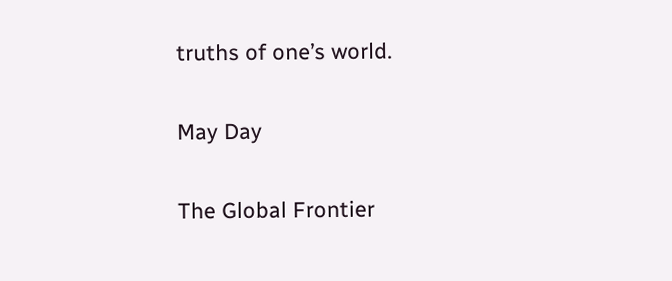truths of one’s world.

May Day

The Global Frontier